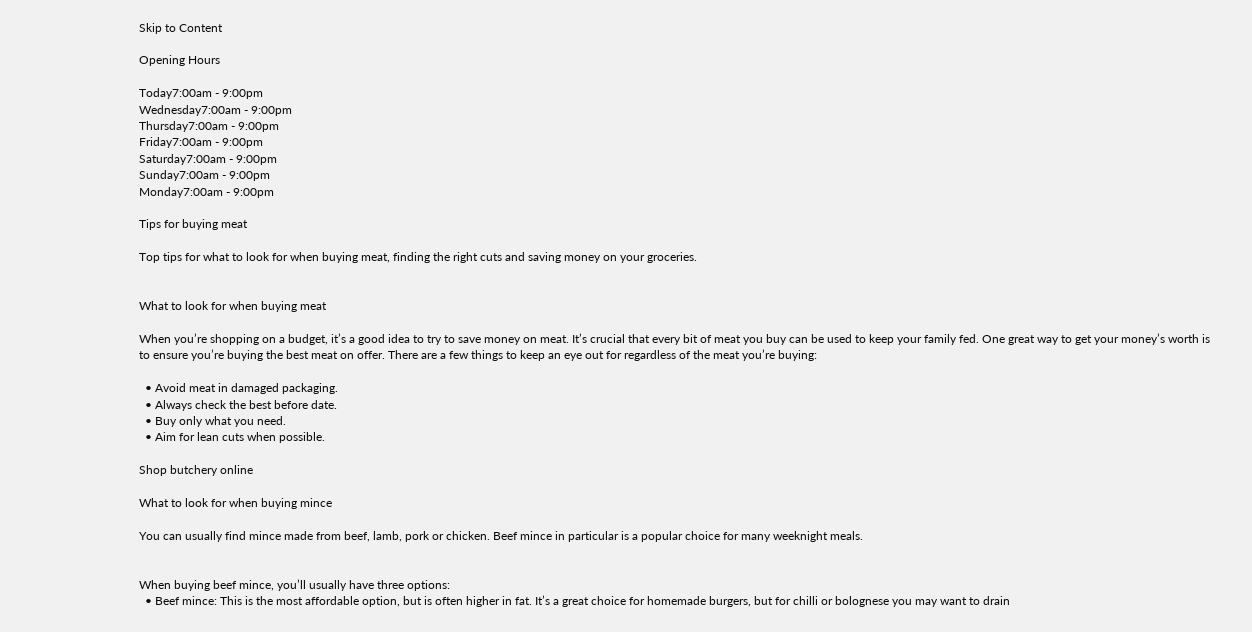Skip to Content

Opening Hours

Today7:00am - 9:00pm
Wednesday7:00am - 9:00pm
Thursday7:00am - 9:00pm
Friday7:00am - 9:00pm
Saturday7:00am - 9:00pm
Sunday7:00am - 9:00pm
Monday7:00am - 9:00pm

Tips for buying meat

Top tips for what to look for when buying meat, finding the right cuts and saving money on your groceries.


What to look for when buying meat

When you’re shopping on a budget, it’s a good idea to try to save money on meat. It’s crucial that every bit of meat you buy can be used to keep your family fed. One great way to get your money’s worth is to ensure you’re buying the best meat on offer. There are a few things to keep an eye out for regardless of the meat you’re buying:

  • Avoid meat in damaged packaging.
  • Always check the best before date.
  • Buy only what you need.
  • Aim for lean cuts when possible.

Shop butchery online

What to look for when buying mince

You can usually find mince made from beef, lamb, pork or chicken. Beef mince in particular is a popular choice for many weeknight meals.


When buying beef mince, you’ll usually have three options:
  • Beef mince: This is the most affordable option, but is often higher in fat. It’s a great choice for homemade burgers, but for chilli or bolognese you may want to drain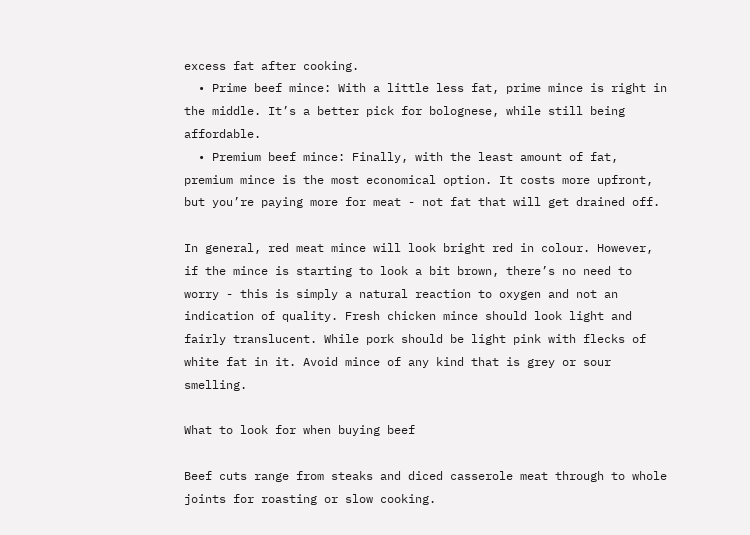excess fat after cooking.
  • Prime beef mince: With a little less fat, prime mince is right in the middle. It’s a better pick for bolognese, while still being affordable.
  • Premium beef mince: Finally, with the least amount of fat, premium mince is the most economical option. It costs more upfront, but you’re paying more for meat - not fat that will get drained off.

In general, red meat mince will look bright red in colour. However, if the mince is starting to look a bit brown, there’s no need to worry - this is simply a natural reaction to oxygen and not an indication of quality. Fresh chicken mince should look light and fairly translucent. While pork should be light pink with flecks of white fat in it. Avoid mince of any kind that is grey or sour smelling.

What to look for when buying beef

Beef cuts range from steaks and diced casserole meat through to whole joints for roasting or slow cooking.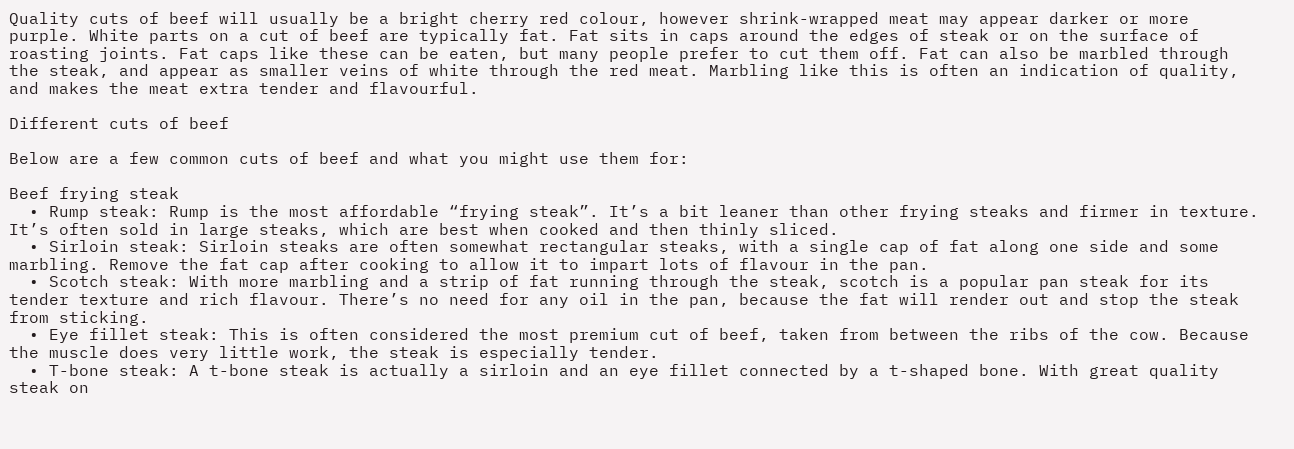Quality cuts of beef will usually be a bright cherry red colour, however shrink-wrapped meat may appear darker or more purple. White parts on a cut of beef are typically fat. Fat sits in caps around the edges of steak or on the surface of roasting joints. Fat caps like these can be eaten, but many people prefer to cut them off. Fat can also be marbled through the steak, and appear as smaller veins of white through the red meat. Marbling like this is often an indication of quality, and makes the meat extra tender and flavourful.

Different cuts of beef

Below are a few common cuts of beef and what you might use them for:

Beef frying steak
  • Rump steak: Rump is the most affordable “frying steak”. It’s a bit leaner than other frying steaks and firmer in texture. It’s often sold in large steaks, which are best when cooked and then thinly sliced.
  • Sirloin steak: Sirloin steaks are often somewhat rectangular steaks, with a single cap of fat along one side and some marbling. Remove the fat cap after cooking to allow it to impart lots of flavour in the pan.
  • Scotch steak: With more marbling and a strip of fat running through the steak, scotch is a popular pan steak for its tender texture and rich flavour. There’s no need for any oil in the pan, because the fat will render out and stop the steak from sticking.
  • Eye fillet steak: This is often considered the most premium cut of beef, taken from between the ribs of the cow. Because the muscle does very little work, the steak is especially tender.
  • T-bone steak: A t-bone steak is actually a sirloin and an eye fillet connected by a t-shaped bone. With great quality steak on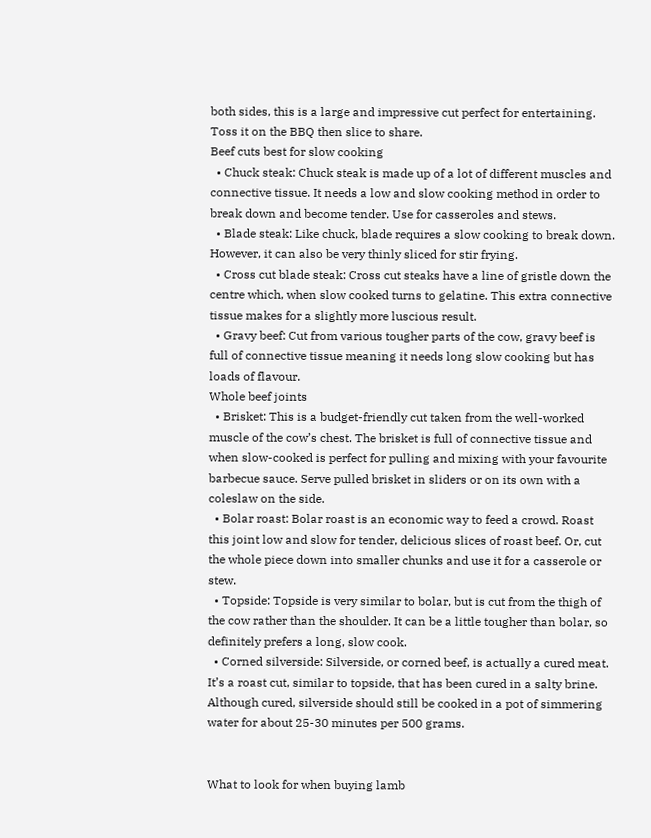both sides, this is a large and impressive cut perfect for entertaining. Toss it on the BBQ then slice to share.
Beef cuts best for slow cooking
  • Chuck steak: Chuck steak is made up of a lot of different muscles and connective tissue. It needs a low and slow cooking method in order to break down and become tender. Use for casseroles and stews.
  • Blade steak: Like chuck, blade requires a slow cooking to break down. However, it can also be very thinly sliced for stir frying.
  • Cross cut blade steak: Cross cut steaks have a line of gristle down the centre which, when slow cooked turns to gelatine. This extra connective tissue makes for a slightly more luscious result.
  • Gravy beef: Cut from various tougher parts of the cow, gravy beef is full of connective tissue meaning it needs long slow cooking but has loads of flavour.
Whole beef joints
  • Brisket: This is a budget-friendly cut taken from the well-worked muscle of the cow’s chest. The brisket is full of connective tissue and when slow-cooked is perfect for pulling and mixing with your favourite barbecue sauce. Serve pulled brisket in sliders or on its own with a coleslaw on the side.
  • Bolar roast: Bolar roast is an economic way to feed a crowd. Roast this joint low and slow for tender, delicious slices of roast beef. Or, cut the whole piece down into smaller chunks and use it for a casserole or stew.
  • Topside: Topside is very similar to bolar, but is cut from the thigh of the cow rather than the shoulder. It can be a little tougher than bolar, so definitely prefers a long, slow cook.
  • Corned silverside: Silverside, or corned beef, is actually a cured meat. It’s a roast cut, similar to topside, that has been cured in a salty brine. Although cured, silverside should still be cooked in a pot of simmering water for about 25-30 minutes per 500 grams.


What to look for when buying lamb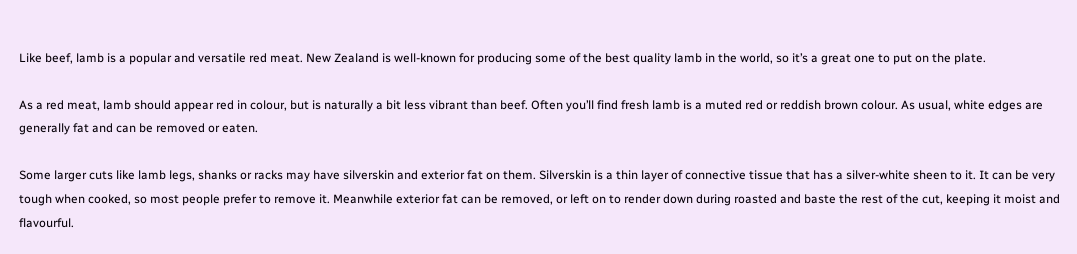Like beef, lamb is a popular and versatile red meat. New Zealand is well-known for producing some of the best quality lamb in the world, so it’s a great one to put on the plate.

As a red meat, lamb should appear red in colour, but is naturally a bit less vibrant than beef. Often you’ll find fresh lamb is a muted red or reddish brown colour. As usual, white edges are generally fat and can be removed or eaten.

Some larger cuts like lamb legs, shanks or racks may have silverskin and exterior fat on them. Silverskin is a thin layer of connective tissue that has a silver-white sheen to it. It can be very tough when cooked, so most people prefer to remove it. Meanwhile exterior fat can be removed, or left on to render down during roasted and baste the rest of the cut, keeping it moist and flavourful.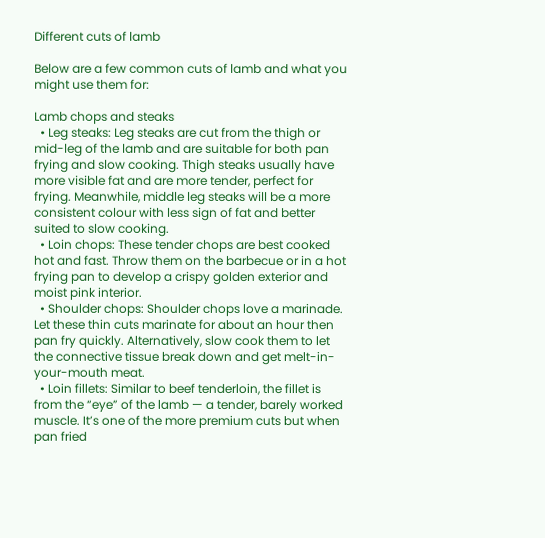Different cuts of lamb

Below are a few common cuts of lamb and what you might use them for:

Lamb chops and steaks
  • Leg steaks: Leg steaks are cut from the thigh or mid-leg of the lamb and are suitable for both pan frying and slow cooking. Thigh steaks usually have more visible fat and are more tender, perfect for frying. Meanwhile, middle leg steaks will be a more consistent colour with less sign of fat and better suited to slow cooking.
  • Loin chops: These tender chops are best cooked hot and fast. Throw them on the barbecue or in a hot frying pan to develop a crispy golden exterior and moist pink interior.
  • Shoulder chops: Shoulder chops love a marinade. Let these thin cuts marinate for about an hour then pan fry quickly. Alternatively, slow cook them to let the connective tissue break down and get melt-in-your-mouth meat.
  • Loin fillets: Similar to beef tenderloin, the fillet is from the “eye” of the lamb — a tender, barely worked muscle. It’s one of the more premium cuts but when pan fried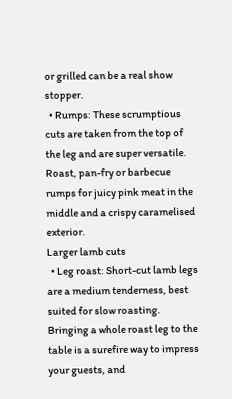or grilled can be a real show stopper.
  • Rumps: These scrumptious cuts are taken from the top of the leg and are super versatile. Roast, pan-fry or barbecue rumps for juicy pink meat in the middle and a crispy caramelised exterior.
Larger lamb cuts
  • Leg roast: Short-cut lamb legs are a medium tenderness, best suited for slow roasting. Bringing a whole roast leg to the table is a surefire way to impress your guests, and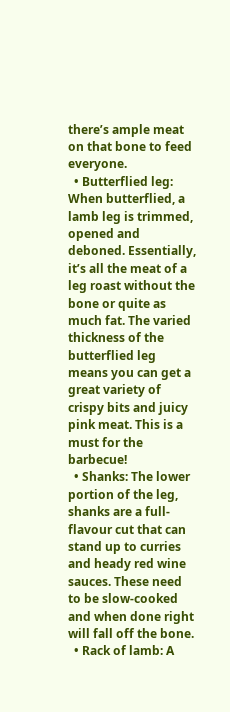there’s ample meat on that bone to feed everyone.
  • Butterflied leg: When butterflied, a lamb leg is trimmed, opened and deboned. Essentially, it’s all the meat of a leg roast without the bone or quite as much fat. The varied thickness of the butterflied leg means you can get a great variety of crispy bits and juicy pink meat. This is a must for the barbecue!
  • Shanks: The lower portion of the leg, shanks are a full-flavour cut that can stand up to curries and heady red wine sauces. These need to be slow-cooked and when done right will fall off the bone.
  • Rack of lamb: A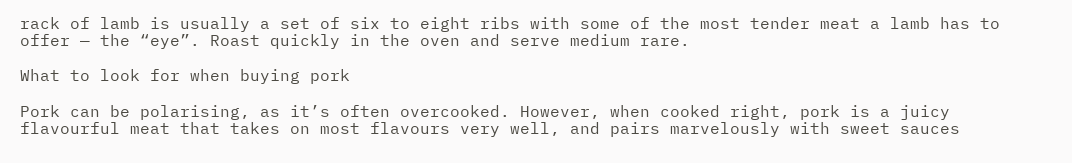rack of lamb is usually a set of six to eight ribs with some of the most tender meat a lamb has to offer — the “eye”. Roast quickly in the oven and serve medium rare.

What to look for when buying pork

Pork can be polarising, as it’s often overcooked. However, when cooked right, pork is a juicy flavourful meat that takes on most flavours very well, and pairs marvelously with sweet sauces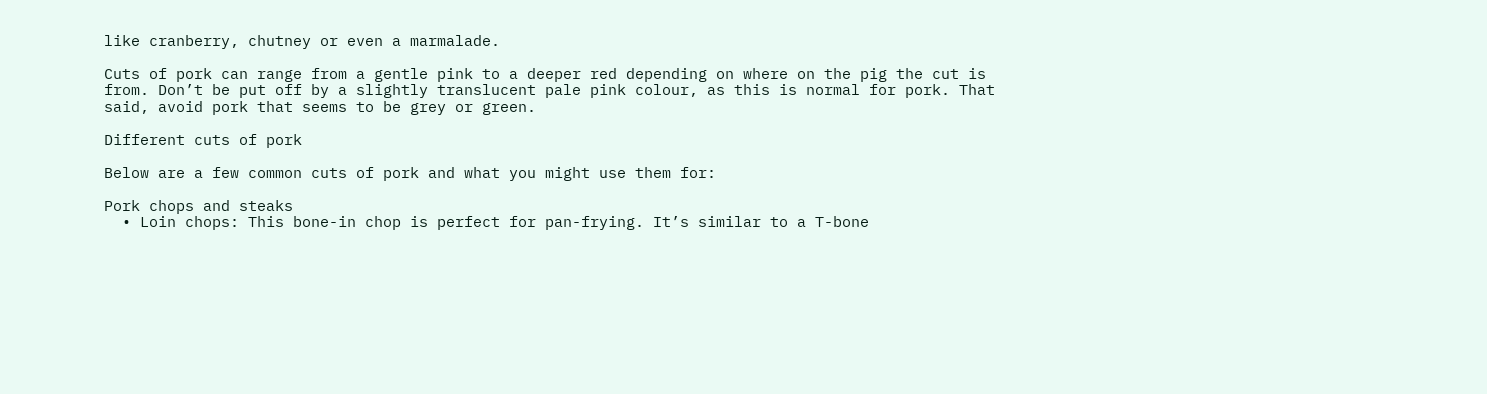like cranberry, chutney or even a marmalade.

Cuts of pork can range from a gentle pink to a deeper red depending on where on the pig the cut is from. Don’t be put off by a slightly translucent pale pink colour, as this is normal for pork. That said, avoid pork that seems to be grey or green.

Different cuts of pork

Below are a few common cuts of pork and what you might use them for:

Pork chops and steaks
  • Loin chops: This bone-in chop is perfect for pan-frying. It’s similar to a T-bone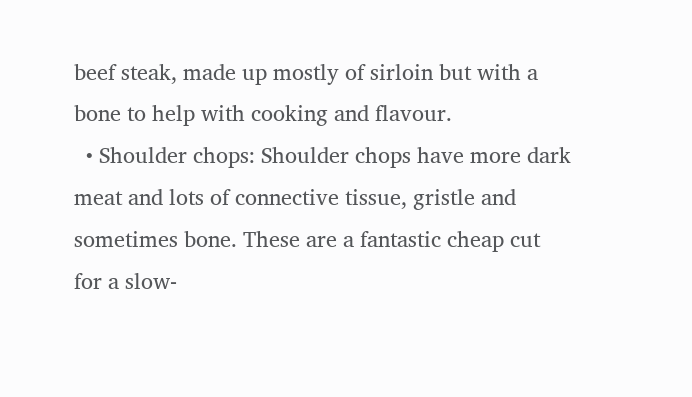beef steak, made up mostly of sirloin but with a bone to help with cooking and flavour.
  • Shoulder chops: Shoulder chops have more dark meat and lots of connective tissue, gristle and sometimes bone. These are a fantastic cheap cut for a slow-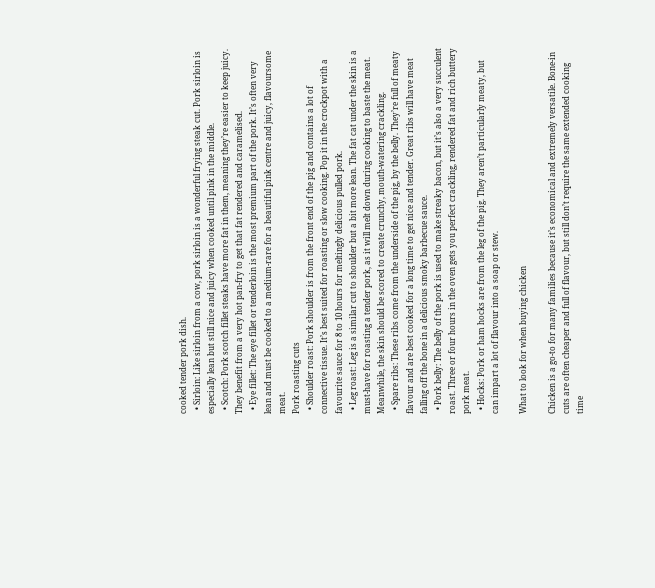cooked tender pork dish.
  • Sirloin: Like sirloin from a cow, pork sirloin is a wonderful frying steak cut. Pork sirloin is especially lean but still nice and juicy when cooked until pink in the middle.
  • Scotch: Pork scotch fillet steaks have more fat in them, meaning they’re easier to keep juicy. They benefit from a very hot pan-fry to get that fat rendered and caramelised.
  • Eye fillet: The eye fillet or tenderloin is the most premium part of the pork. It’s often very lean and must be cooked to a medium-rare for a beautiful pink centre and juicy, flavoursome meat.
Pork roasting cuts
  • Shoulder roast: Pork shoulder is from the front end of the pig and contains a lot of connective tissue. It’s best suited for roasting or slow cooking. Pop it in the crockpot with a favourite sauce for 8 to 10 hours for meltingly delicious pulled pork.
  • Leg roast: Leg is a similar cut to shoulder but a bit more lean. The fat cat under the skin is a must-have for roasting a tender pork, as it will melt down during cooking to baste the meat. Meanwhile, the skin should be scored to create crunchy, mouth-watering crackling.
  • Spare ribs: These ribs come from the underside of the pig, by the belly. They’re full of meaty flavour and are best cooked for a long time to get nice and tender. Great ribs will have meat falling off the bone in a delicious smoky barbecue sauce.
  • Pork belly: The belly of the pork is used to make streaky bacon, but it’s also a very succulent roast. Three or four hours in the oven gets you perfect crackling, rendered fat and rich buttery pork meat.
  • Hocks: Pork or ham hocks are from the leg of the pig. They aren’t particularly meaty, but can impart a lot of flavour into a soap or stew.

What to look for when buying chicken

Chicken is a go-to for many families because it’s economical and extremely versatile. Bone-in cuts are often cheaper and full of flavour, but still don’t require the same extended cooking time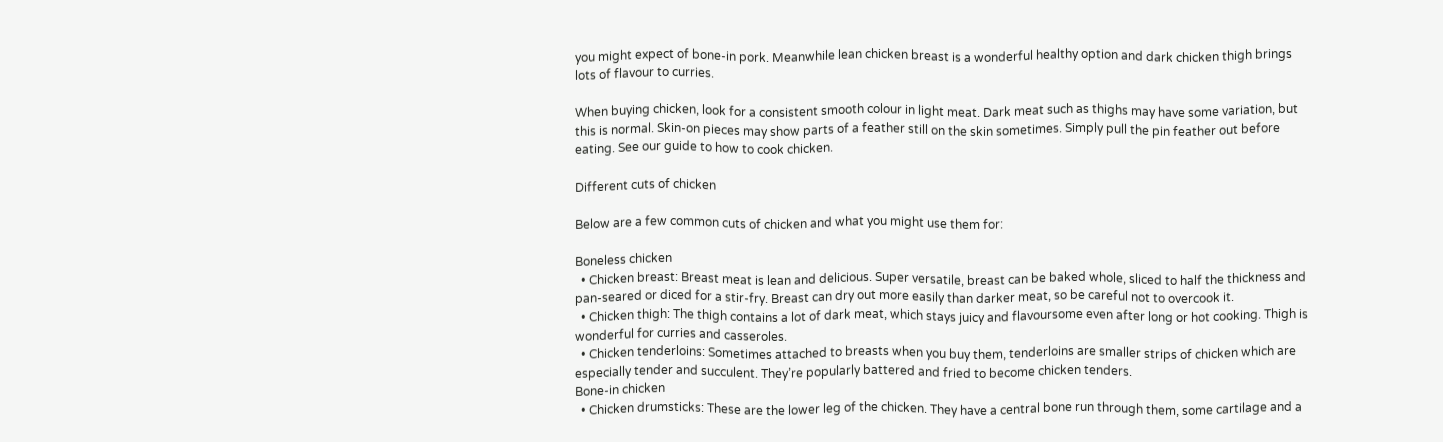you might expect of bone-in pork. Meanwhile lean chicken breast is a wonderful healthy option and dark chicken thigh brings lots of flavour to curries.

When buying chicken, look for a consistent smooth colour in light meat. Dark meat such as thighs may have some variation, but this is normal. Skin-on pieces may show parts of a feather still on the skin sometimes. Simply pull the pin feather out before eating. See our guide to how to cook chicken.

Different cuts of chicken

Below are a few common cuts of chicken and what you might use them for:

Boneless chicken
  • Chicken breast: Breast meat is lean and delicious. Super versatile, breast can be baked whole, sliced to half the thickness and pan-seared or diced for a stir-fry. Breast can dry out more easily than darker meat, so be careful not to overcook it.
  • Chicken thigh: The thigh contains a lot of dark meat, which stays juicy and flavoursome even after long or hot cooking. Thigh is wonderful for curries and casseroles.
  • Chicken tenderloins: Sometimes attached to breasts when you buy them, tenderloins are smaller strips of chicken which are especially tender and succulent. They’re popularly battered and fried to become chicken tenders.
Bone-in chicken
  • Chicken drumsticks: These are the lower leg of the chicken. They have a central bone run through them, some cartilage and a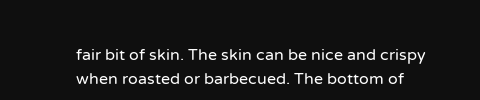fair bit of skin. The skin can be nice and crispy when roasted or barbecued. The bottom of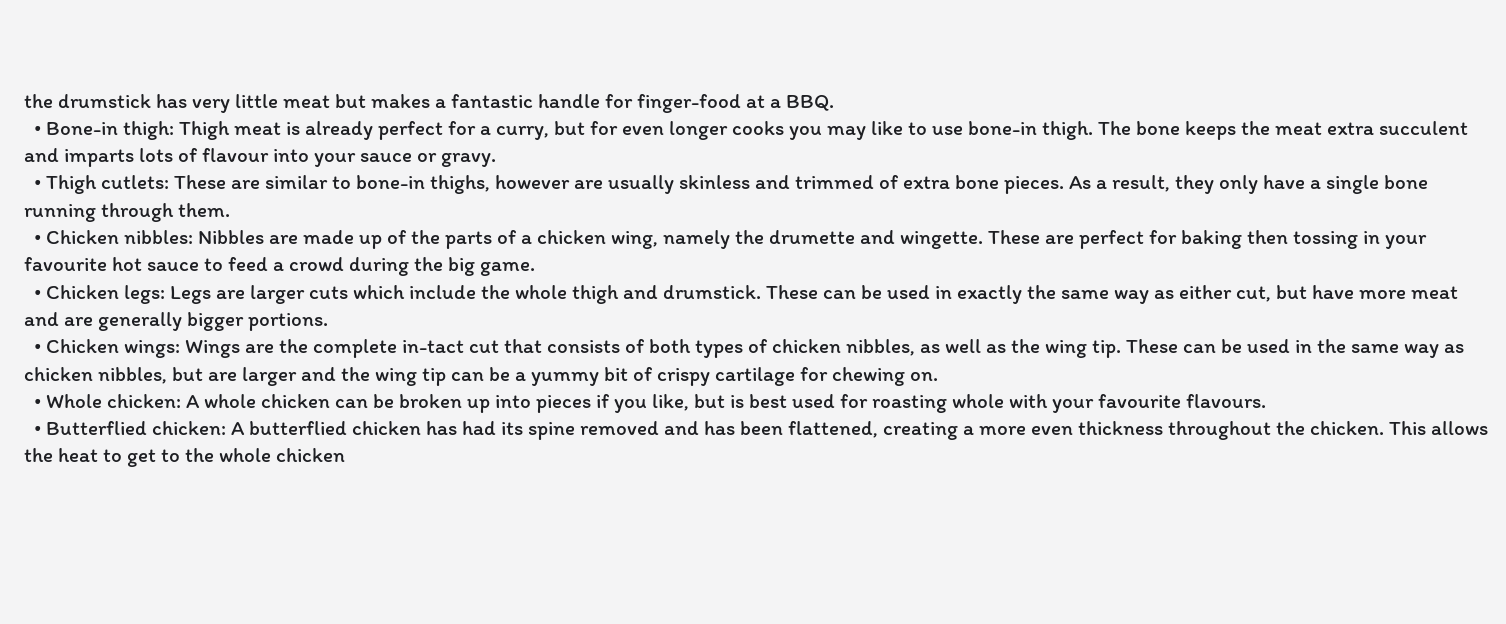the drumstick has very little meat but makes a fantastic handle for finger-food at a BBQ.
  • Bone-in thigh: Thigh meat is already perfect for a curry, but for even longer cooks you may like to use bone-in thigh. The bone keeps the meat extra succulent and imparts lots of flavour into your sauce or gravy.
  • Thigh cutlets: These are similar to bone-in thighs, however are usually skinless and trimmed of extra bone pieces. As a result, they only have a single bone running through them.
  • Chicken nibbles: Nibbles are made up of the parts of a chicken wing, namely the drumette and wingette. These are perfect for baking then tossing in your favourite hot sauce to feed a crowd during the big game.
  • Chicken legs: Legs are larger cuts which include the whole thigh and drumstick. These can be used in exactly the same way as either cut, but have more meat and are generally bigger portions.
  • Chicken wings: Wings are the complete in-tact cut that consists of both types of chicken nibbles, as well as the wing tip. These can be used in the same way as chicken nibbles, but are larger and the wing tip can be a yummy bit of crispy cartilage for chewing on.
  • Whole chicken: A whole chicken can be broken up into pieces if you like, but is best used for roasting whole with your favourite flavours.
  • Butterflied chicken: A butterflied chicken has had its spine removed and has been flattened, creating a more even thickness throughout the chicken. This allows the heat to get to the whole chicken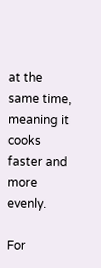at the same time, meaning it cooks faster and more evenly.

For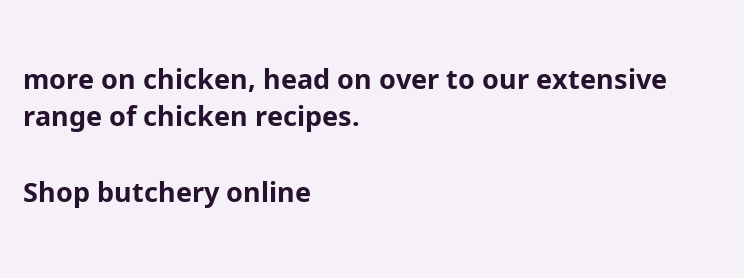more on chicken, head on over to our extensive range of chicken recipes.

Shop butchery online